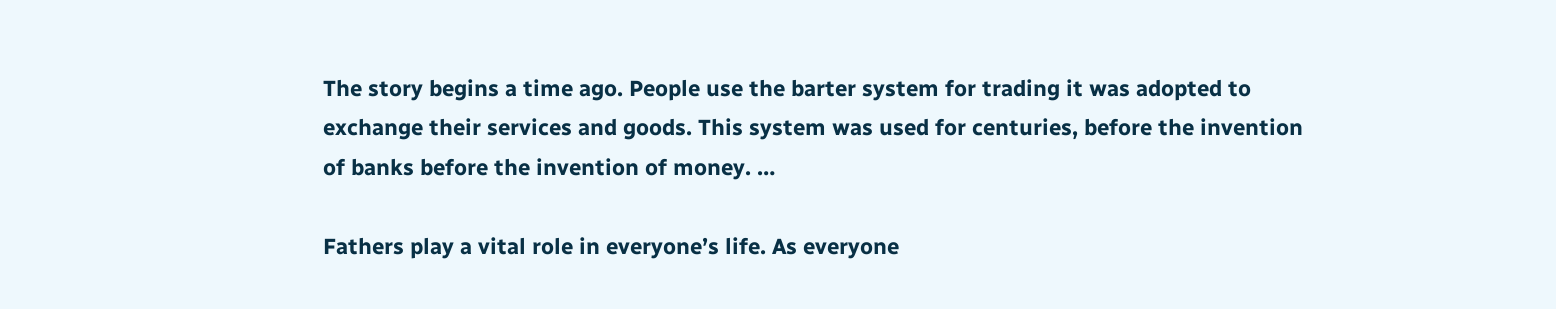The story begins a time ago. People use the barter system for trading it was adopted to exchange their services and goods. This system was used for centuries, before the invention of banks before the invention of money. …

Fathers play a vital role in everyone’s life. As everyone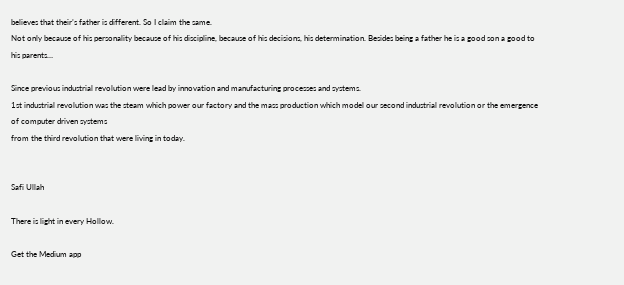believes that their’s father is different. So I claim the same.
Not only because of his personality because of his discipline, because of his decisions, his determination. Besides being a father he is a good son a good to his parents…

Since previous industrial revolution were lead by innovation and manufacturing processes and systems.
1st industrial revolution was the steam which power our factory and the mass production which model our second industrial revolution or the emergence of computer driven systems
from the third revolution that were living in today.


Safi Ullah

There is light in every Hollow.

Get the Medium app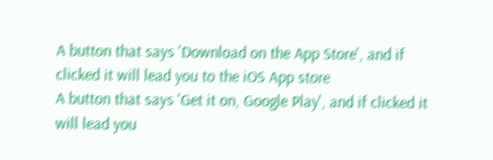A button that says 'Download on the App Store', and if clicked it will lead you to the iOS App store
A button that says 'Get it on, Google Play', and if clicked it will lead you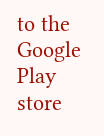to the Google Play store